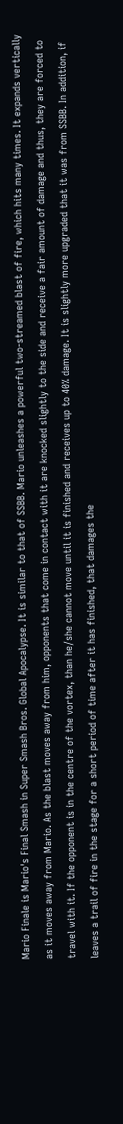Mario Finale is Mario's Final Smash in Super Smash Bros. Global Apocalypse. It is similar to that of SSBB. Mario unleashes a powerful two-streamed blast of fire, which hits many times. It expands vertically as it moves away from Mario. As the blast moves away from him, opponents that come in contact with it are knocked slightly to the side and receive a fair amount of damage and thus, they are forced to travel with it. If the opponent is in the centre of the vortex, than he/she cannot move until it is finished and receives up to 40% damage. It is slightly more upgraded that it was from SSBB. In addition, if leaves a trail of fire in the stage for a short period of time after it has finished, that damages the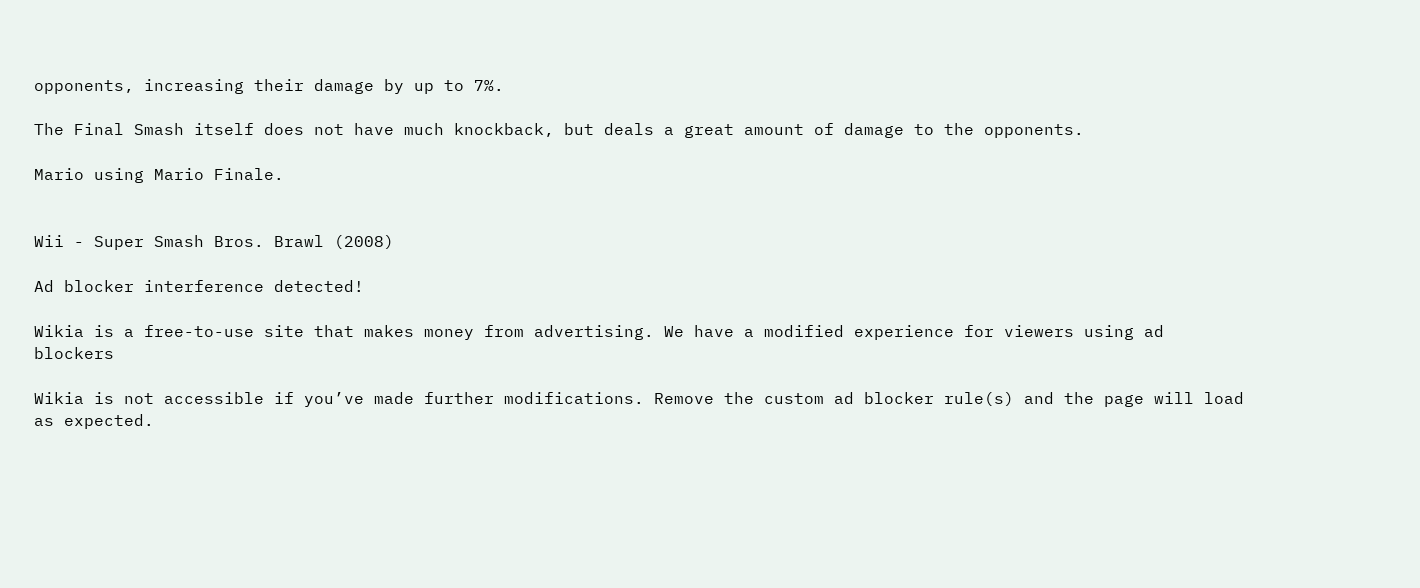opponents, increasing their damage by up to 7%.

The Final Smash itself does not have much knockback, but deals a great amount of damage to the opponents.

Mario using Mario Finale.


Wii - Super Smash Bros. Brawl (2008)

Ad blocker interference detected!

Wikia is a free-to-use site that makes money from advertising. We have a modified experience for viewers using ad blockers

Wikia is not accessible if you’ve made further modifications. Remove the custom ad blocker rule(s) and the page will load as expected.